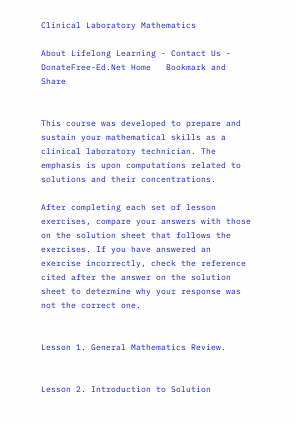Clinical Laboratory Mathematics

About Lifelong Learning - Contact Us - DonateFree-Ed.Net Home   Bookmark and Share


This course was developed to prepare and sustain your mathematical skills as a clinical laboratory technician. The emphasis is upon computations related to solutions and their concentrations.

After completing each set of lesson exercises, compare your answers with those on the solution sheet that follows the exercises. If you have answered an exercise incorrectly, check the reference cited after the answer on the solution sheet to determine why your response was not the correct one.


Lesson 1. General Mathematics Review.


Lesson 2. Introduction to Solution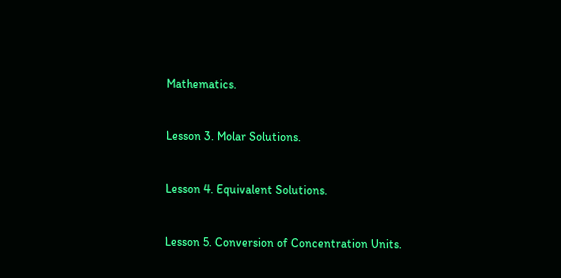Mathematics.


Lesson 3. Molar Solutions.


Lesson 4. Equivalent Solutions.


Lesson 5. Conversion of Concentration Units.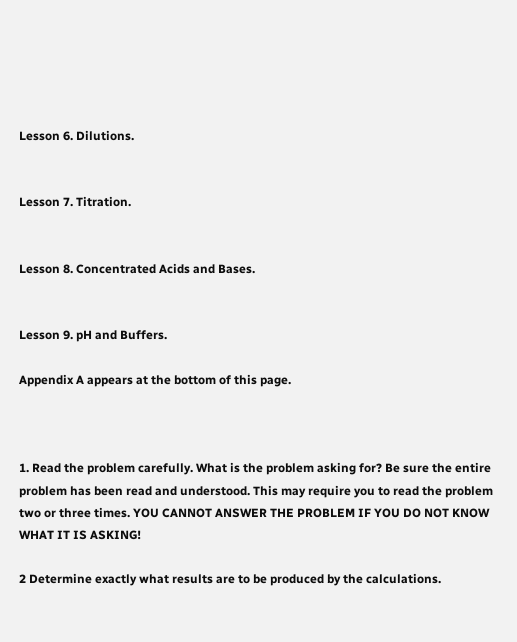Lesson 6. Dilutions.


Lesson 7. Titration.


Lesson 8. Concentrated Acids and Bases.


Lesson 9. pH and Buffers.

Appendix A appears at the bottom of this page.



1. Read the problem carefully. What is the problem asking for? Be sure the entire problem has been read and understood. This may require you to read the problem two or three times. YOU CANNOT ANSWER THE PROBLEM IF YOU DO NOT KNOW WHAT IT IS ASKING!

2 Determine exactly what results are to be produced by the calculations.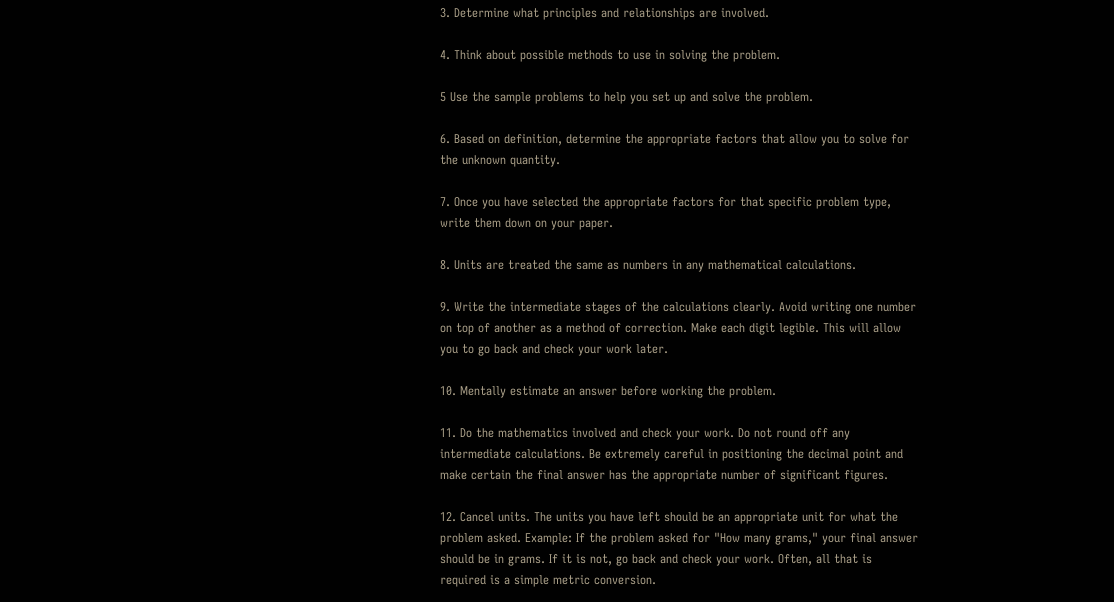3. Determine what principles and relationships are involved.

4. Think about possible methods to use in solving the problem.

5 Use the sample problems to help you set up and solve the problem.

6. Based on definition, determine the appropriate factors that allow you to solve for the unknown quantity.

7. Once you have selected the appropriate factors for that specific problem type, write them down on your paper.

8. Units are treated the same as numbers in any mathematical calculations.

9. Write the intermediate stages of the calculations clearly. Avoid writing one number on top of another as a method of correction. Make each digit legible. This will allow you to go back and check your work later.

10. Mentally estimate an answer before working the problem.

11. Do the mathematics involved and check your work. Do not round off any intermediate calculations. Be extremely careful in positioning the decimal point and make certain the final answer has the appropriate number of significant figures.

12. Cancel units. The units you have left should be an appropriate unit for what the problem asked. Example: If the problem asked for "How many grams," your final answer should be in grams. If it is not, go back and check your work. Often, all that is required is a simple metric conversion.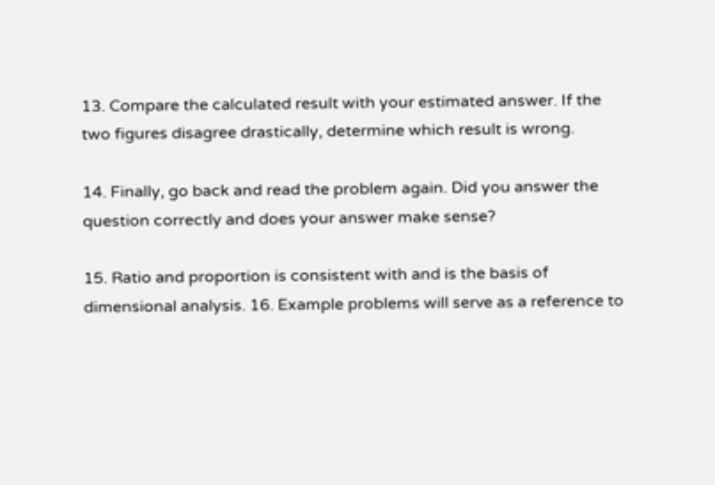13. Compare the calculated result with your estimated answer. If the two figures disagree drastically, determine which result is wrong.

14. Finally, go back and read the problem again. Did you answer the question correctly and does your answer make sense?

15. Ratio and proportion is consistent with and is the basis of dimensional analysis. 16. Example problems will serve as a reference to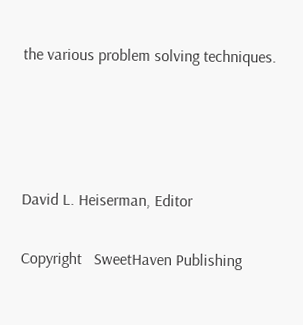the various problem solving techniques.




David L. Heiserman, Editor

Copyright   SweetHaven Publishing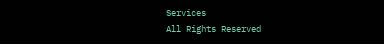Services
All Rights Reserved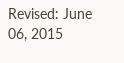Revised: June 06, 2015